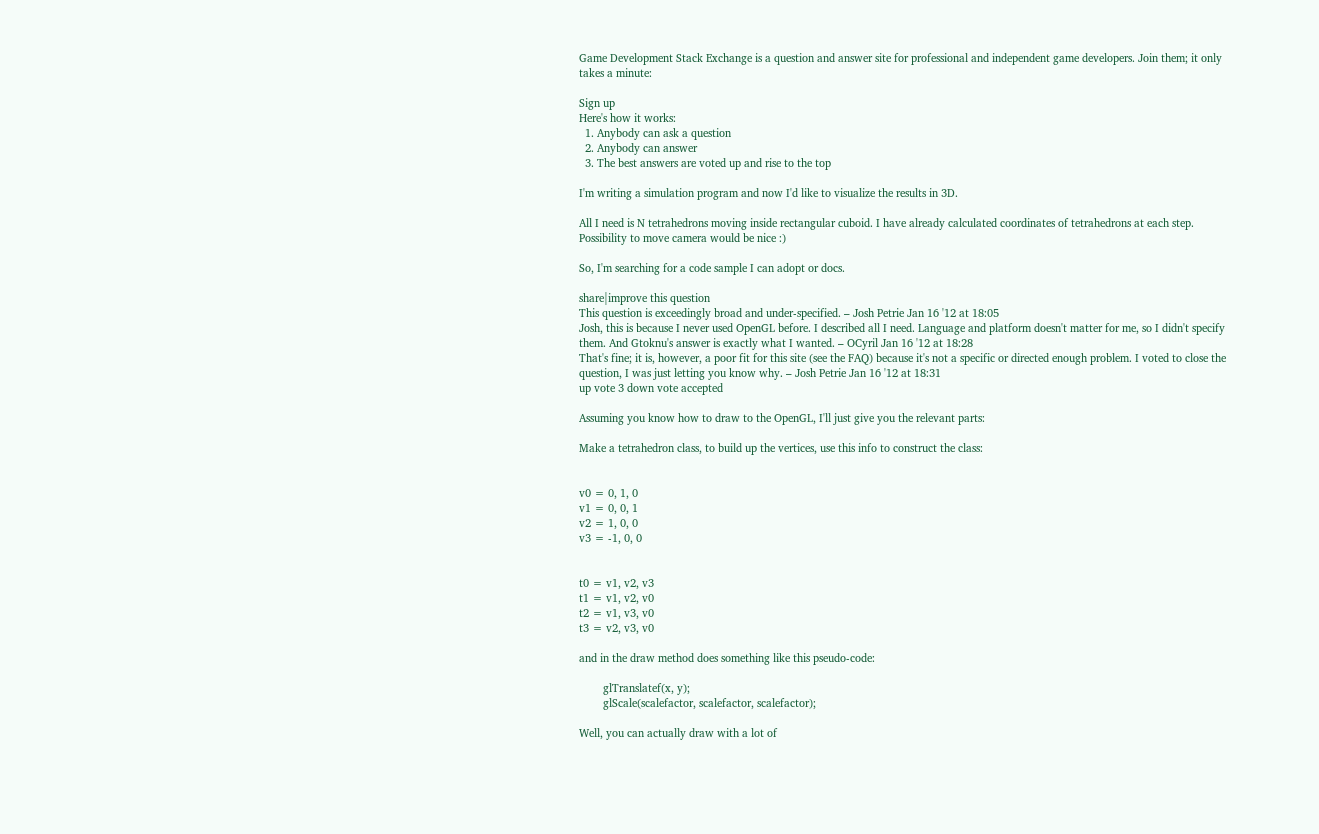Game Development Stack Exchange is a question and answer site for professional and independent game developers. Join them; it only takes a minute:

Sign up
Here's how it works:
  1. Anybody can ask a question
  2. Anybody can answer
  3. The best answers are voted up and rise to the top

I'm writing a simulation program and now I'd like to visualize the results in 3D.

All I need is N tetrahedrons moving inside rectangular cuboid. I have already calculated coordinates of tetrahedrons at each step. Possibility to move camera would be nice :)

So, I'm searching for a code sample I can adopt or docs.

share|improve this question
This question is exceedingly broad and under-specified. – Josh Petrie Jan 16 '12 at 18:05
Josh, this is because I never used OpenGL before. I described all I need. Language and platform doesn't matter for me, so I didn't specify them. And Gtoknu's answer is exactly what I wanted. – OCyril Jan 16 '12 at 18:28
That's fine; it is, however, a poor fit for this site (see the FAQ) because it's not a specific or directed enough problem. I voted to close the question, I was just letting you know why. – Josh Petrie Jan 16 '12 at 18:31
up vote 3 down vote accepted

Assuming you know how to draw to the OpenGL, I'll just give you the relevant parts:

Make a tetrahedron class, to build up the vertices, use this info to construct the class:


v0 = 0, 1, 0
v1 = 0, 0, 1
v2 = 1, 0, 0
v3 = -1, 0, 0


t0 = v1, v2, v3
t1 = v1, v2, v0
t2 = v1, v3, v0
t3 = v2, v3, v0

and in the draw method does something like this pseudo-code:

        glTranslatef(x, y);
        glScale(scalefactor, scalefactor, scalefactor);

Well, you can actually draw with a lot of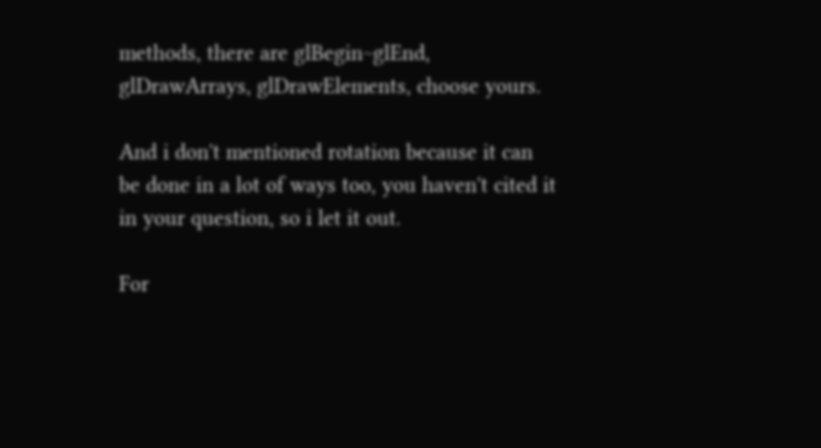methods, there are glBegin~glEnd, glDrawArrays, glDrawElements, choose yours.

And i don't mentioned rotation because it can be done in a lot of ways too, you haven't cited it in your question, so i let it out.

For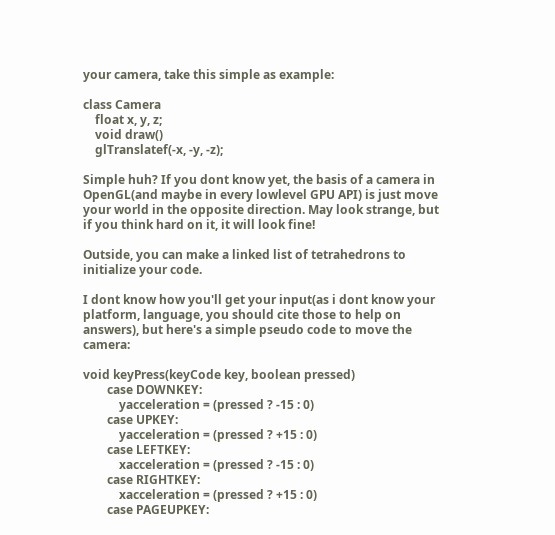your camera, take this simple as example:

class Camera
    float x, y, z;
    void draw()
    glTranslatef(-x, -y, -z);

Simple huh? If you dont know yet, the basis of a camera in OpenGL(and maybe in every lowlevel GPU API) is just move your world in the opposite direction. May look strange, but if you think hard on it, it will look fine!

Outside, you can make a linked list of tetrahedrons to initialize your code.

I dont know how you'll get your input(as i dont know your platform, language, you should cite those to help on answers), but here's a simple pseudo code to move the camera:

void keyPress(keyCode key, boolean pressed)
        case DOWNKEY:
            yacceleration = (pressed ? -15 : 0)
        case UPKEY:
            yacceleration = (pressed ? +15 : 0)
        case LEFTKEY:
            xacceleration = (pressed ? -15 : 0)
        case RIGHTKEY:
            xacceleration = (pressed ? +15 : 0)
        case PAGEUPKEY: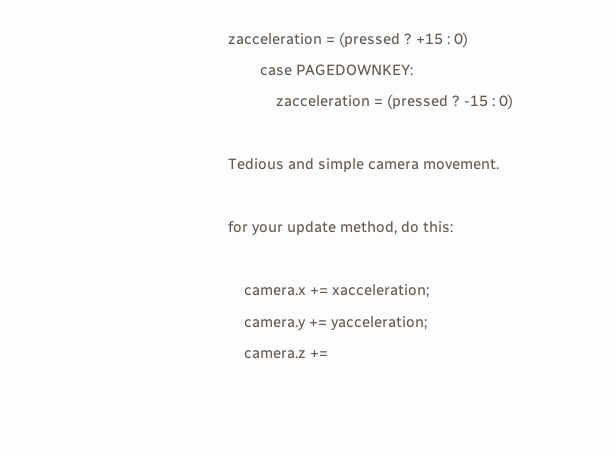zacceleration = (pressed ? +15 : 0)
        case PAGEDOWNKEY:
            zacceleration = (pressed ? -15 : 0)

Tedious and simple camera movement.

for your update method, do this:

    camera.x += xacceleration;
    camera.y += yacceleration;
    camera.z +=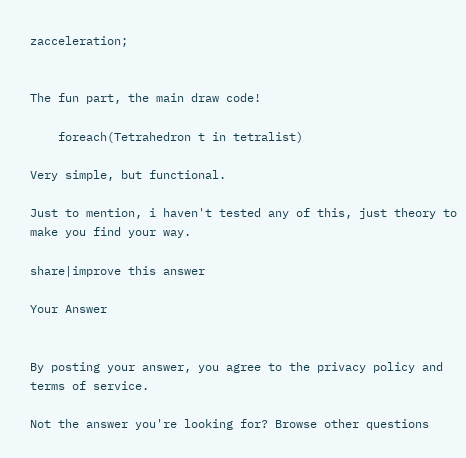zacceleration;


The fun part, the main draw code!

    foreach(Tetrahedron t in tetralist)

Very simple, but functional.

Just to mention, i haven't tested any of this, just theory to make you find your way.

share|improve this answer

Your Answer


By posting your answer, you agree to the privacy policy and terms of service.

Not the answer you're looking for? Browse other questions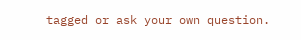tagged or ask your own question.